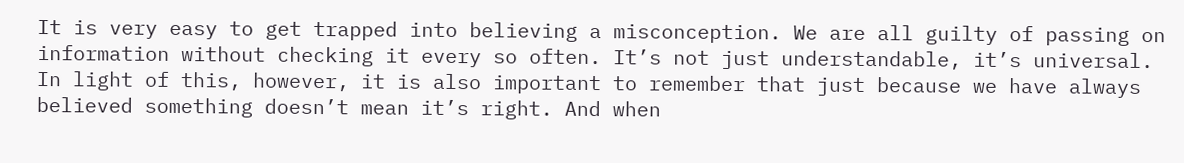It is very easy to get trapped into believing a misconception. We are all guilty of passing on information without checking it every so often. It’s not just understandable, it’s universal. In light of this, however, it is also important to remember that just because we have always believed something doesn’t mean it’s right. And when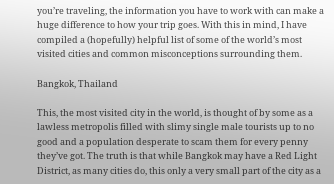you’re traveling, the information you have to work with can make a huge difference to how your trip goes. With this in mind, I have compiled a (hopefully) helpful list of some of the world’s most visited cities and common misconceptions surrounding them.

Bangkok, Thailand

This, the most visited city in the world, is thought of by some as a lawless metropolis filled with slimy single male tourists up to no good and a population desperate to scam them for every penny they’ve got. The truth is that while Bangkok may have a Red Light District, as many cities do, this only a very small part of the city as a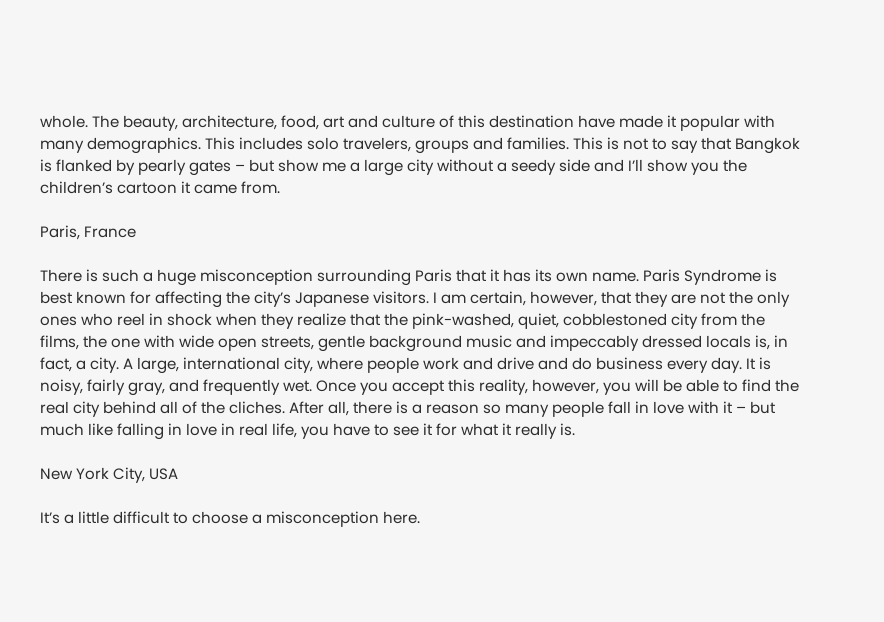whole. The beauty, architecture, food, art and culture of this destination have made it popular with many demographics. This includes solo travelers, groups and families. This is not to say that Bangkok is flanked by pearly gates – but show me a large city without a seedy side and I’ll show you the children’s cartoon it came from.

Paris, France

There is such a huge misconception surrounding Paris that it has its own name. Paris Syndrome is best known for affecting the city’s Japanese visitors. I am certain, however, that they are not the only ones who reel in shock when they realize that the pink-washed, quiet, cobblestoned city from the films, the one with wide open streets, gentle background music and impeccably dressed locals is, in fact, a city. A large, international city, where people work and drive and do business every day. It is noisy, fairly gray, and frequently wet. Once you accept this reality, however, you will be able to find the real city behind all of the cliches. After all, there is a reason so many people fall in love with it – but much like falling in love in real life, you have to see it for what it really is.

New York City, USA

It’s a little difficult to choose a misconception here.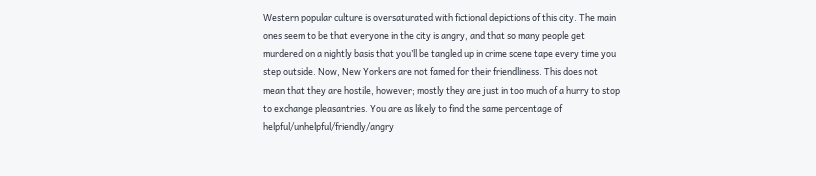Western popular culture is oversaturated with fictional depictions of this city. The main ones seem to be that everyone in the city is angry, and that so many people get murdered on a nightly basis that you’ll be tangled up in crime scene tape every time you step outside. Now, New Yorkers are not famed for their friendliness. This does not mean that they are hostile, however; mostly they are just in too much of a hurry to stop to exchange pleasantries. You are as likely to find the same percentage of helpful/unhelpful/friendly/angry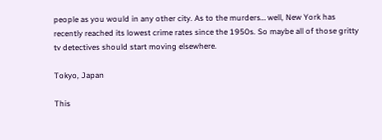people as you would in any other city. As to the murders… well, New York has recently reached its lowest crime rates since the 1950s. So maybe all of those gritty tv detectives should start moving elsewhere.

Tokyo, Japan

This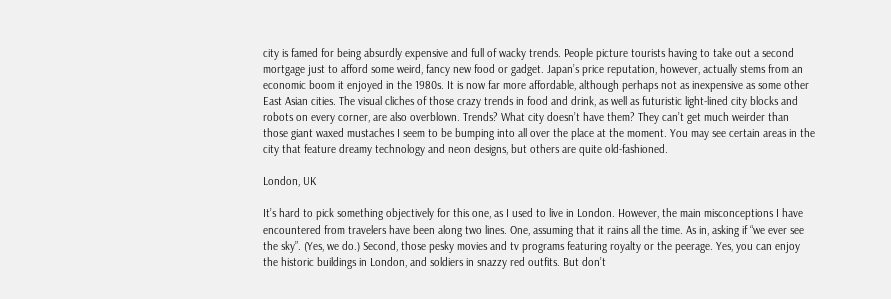city is famed for being absurdly expensive and full of wacky trends. People picture tourists having to take out a second mortgage just to afford some weird, fancy new food or gadget. Japan’s price reputation, however, actually stems from an economic boom it enjoyed in the 1980s. It is now far more affordable, although perhaps not as inexpensive as some other East Asian cities. The visual cliches of those crazy trends in food and drink, as well as futuristic light-lined city blocks and robots on every corner, are also overblown. Trends? What city doesn’t have them? They can’t get much weirder than those giant waxed mustaches I seem to be bumping into all over the place at the moment. You may see certain areas in the city that feature dreamy technology and neon designs, but others are quite old-fashioned.

London, UK

It’s hard to pick something objectively for this one, as I used to live in London. However, the main misconceptions I have encountered from travelers have been along two lines. One, assuming that it rains all the time. As in, asking if “we ever see the sky”. (Yes, we do.) Second, those pesky movies and tv programs featuring royalty or the peerage. Yes, you can enjoy the historic buildings in London, and soldiers in snazzy red outfits. But don’t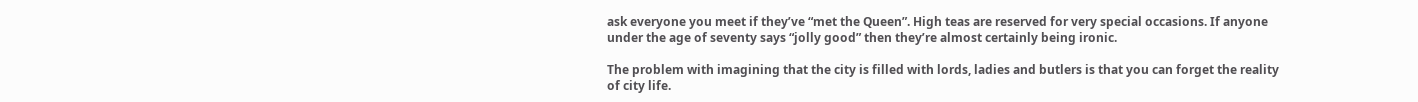ask everyone you meet if they’ve “met the Queen”. High teas are reserved for very special occasions. If anyone under the age of seventy says “jolly good” then they’re almost certainly being ironic.

The problem with imagining that the city is filled with lords, ladies and butlers is that you can forget the reality of city life.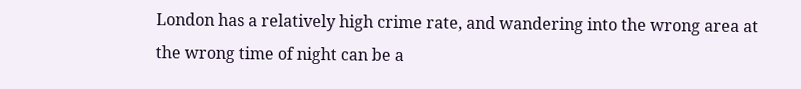London has a relatively high crime rate, and wandering into the wrong area at the wrong time of night can be a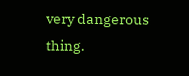very dangerous thing.